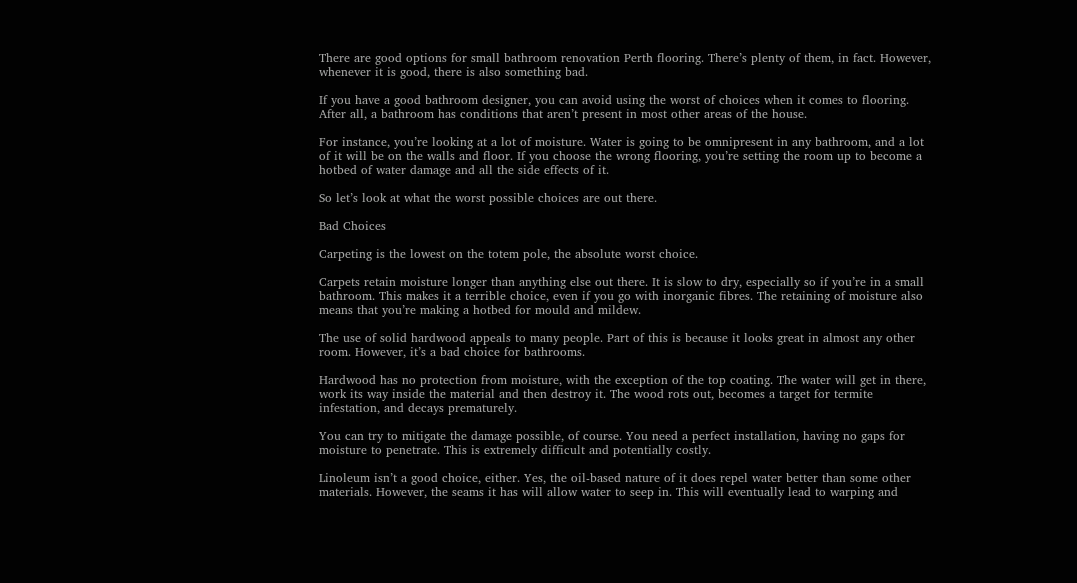There are good options for small bathroom renovation Perth flooring. There’s plenty of them, in fact. However, whenever it is good, there is also something bad.

If you have a good bathroom designer, you can avoid using the worst of choices when it comes to flooring. After all, a bathroom has conditions that aren’t present in most other areas of the house.

For instance, you’re looking at a lot of moisture. Water is going to be omnipresent in any bathroom, and a lot of it will be on the walls and floor. If you choose the wrong flooring, you’re setting the room up to become a hotbed of water damage and all the side effects of it.

So let’s look at what the worst possible choices are out there.

Bad Choices

Carpeting is the lowest on the totem pole, the absolute worst choice.

Carpets retain moisture longer than anything else out there. It is slow to dry, especially so if you’re in a small bathroom. This makes it a terrible choice, even if you go with inorganic fibres. The retaining of moisture also means that you’re making a hotbed for mould and mildew.

The use of solid hardwood appeals to many people. Part of this is because it looks great in almost any other room. However, it’s a bad choice for bathrooms.

Hardwood has no protection from moisture, with the exception of the top coating. The water will get in there, work its way inside the material and then destroy it. The wood rots out, becomes a target for termite infestation, and decays prematurely.

You can try to mitigate the damage possible, of course. You need a perfect installation, having no gaps for moisture to penetrate. This is extremely difficult and potentially costly.

Linoleum isn’t a good choice, either. Yes, the oil-based nature of it does repel water better than some other materials. However, the seams it has will allow water to seep in. This will eventually lead to warping and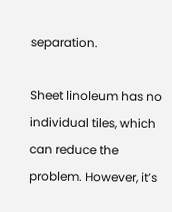separation.

Sheet linoleum has no individual tiles, which can reduce the problem. However, it’s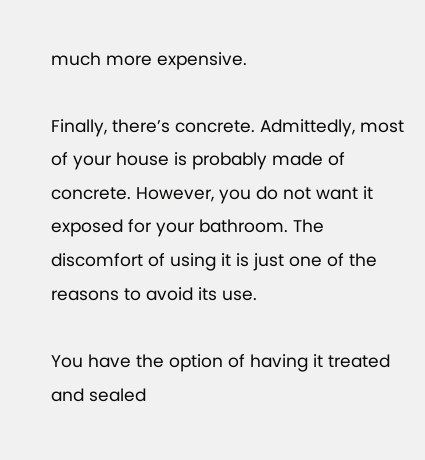much more expensive.

Finally, there’s concrete. Admittedly, most of your house is probably made of concrete. However, you do not want it exposed for your bathroom. The discomfort of using it is just one of the reasons to avoid its use.

You have the option of having it treated and sealed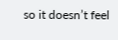so it doesn’t feel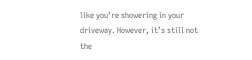like you’re showering in your driveway. However, it’s still not the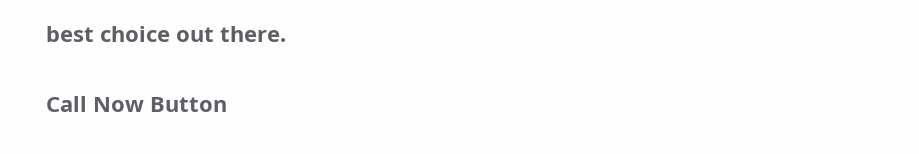best choice out there.

Call Now Button